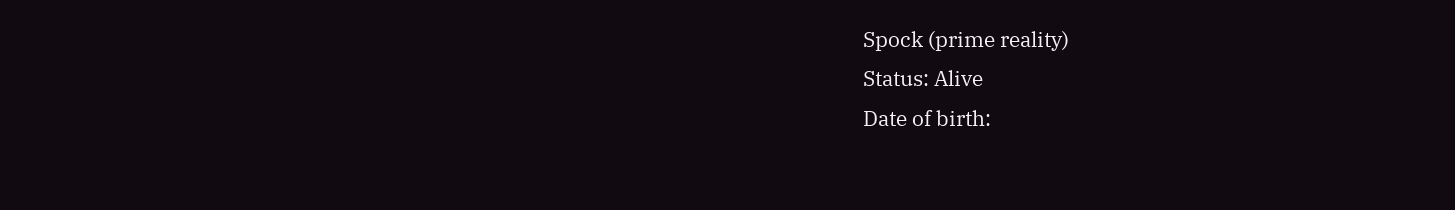Spock (prime reality)
Status: Alive
Date of birth: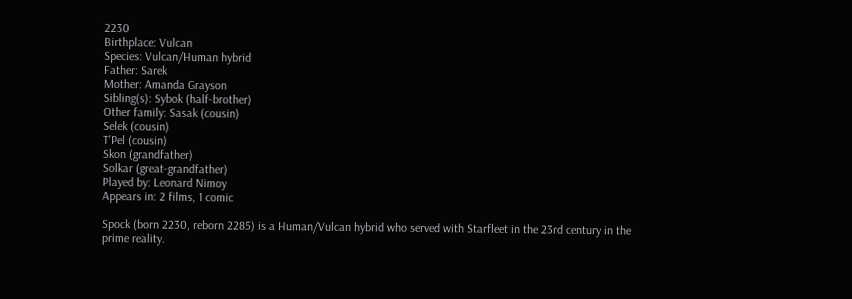2230
Birthplace: Vulcan
Species: Vulcan/Human hybrid
Father: Sarek
Mother: Amanda Grayson
Sibling(s): Sybok (half-brother)
Other family: Sasak (cousin)
Selek (cousin)
T'Pel (cousin)
Skon (grandfather)
Solkar (great-grandfather)
Played by: Leonard Nimoy
Appears in: 2 films, 1 comic

Spock (born 2230, reborn 2285) is a Human/Vulcan hybrid who served with Starfleet in the 23rd century in the prime reality.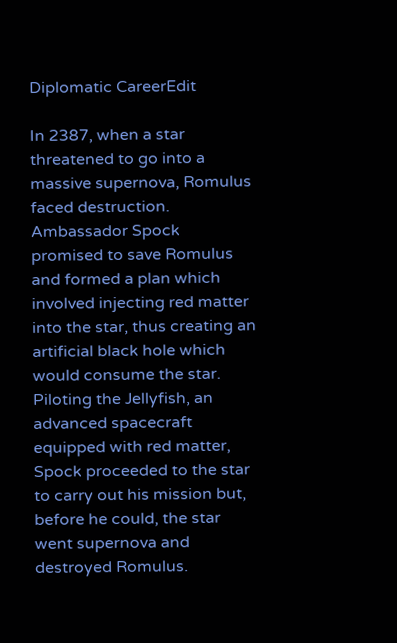Diplomatic CareerEdit

In 2387, when a star threatened to go into a massive supernova, Romulus faced destruction. Ambassador Spock promised to save Romulus and formed a plan which involved injecting red matter into the star, thus creating an artificial black hole which would consume the star. Piloting the Jellyfish, an advanced spacecraft equipped with red matter, Spock proceeded to the star to carry out his mission but, before he could, the star went supernova and destroyed Romulus.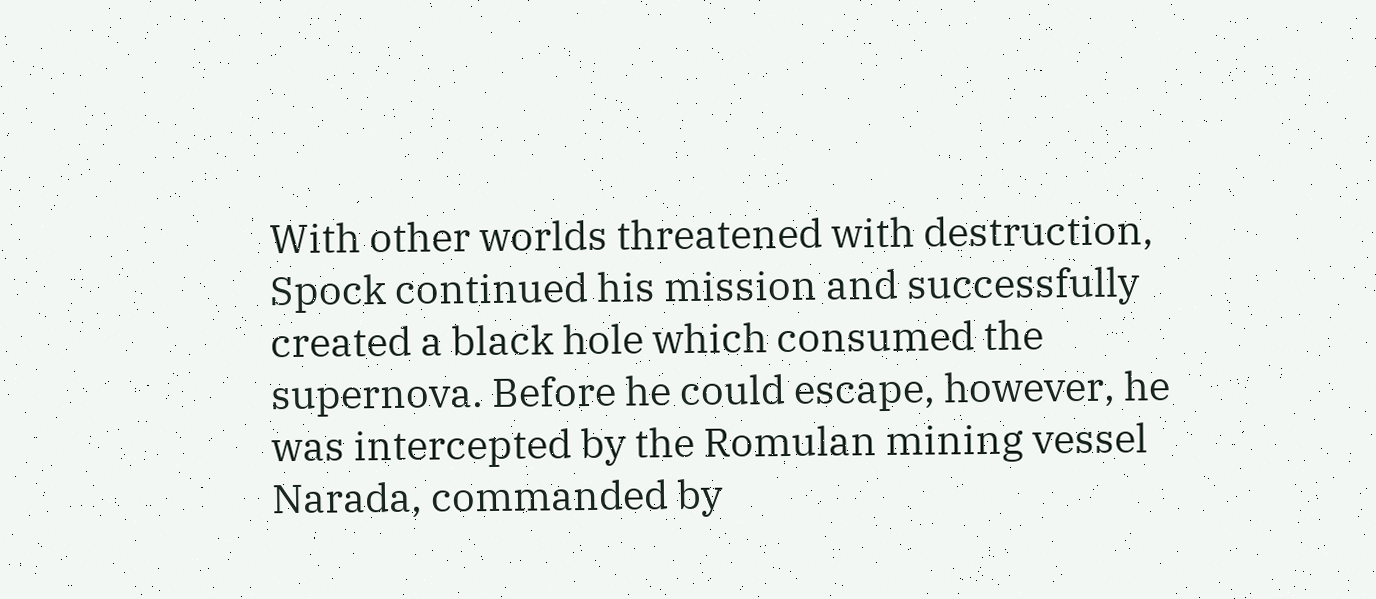With other worlds threatened with destruction, Spock continued his mission and successfully created a black hole which consumed the supernova. Before he could escape, however, he was intercepted by the Romulan mining vessel Narada, commanded by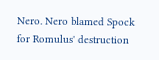Nero. Nero blamed Spock for Romulus' destruction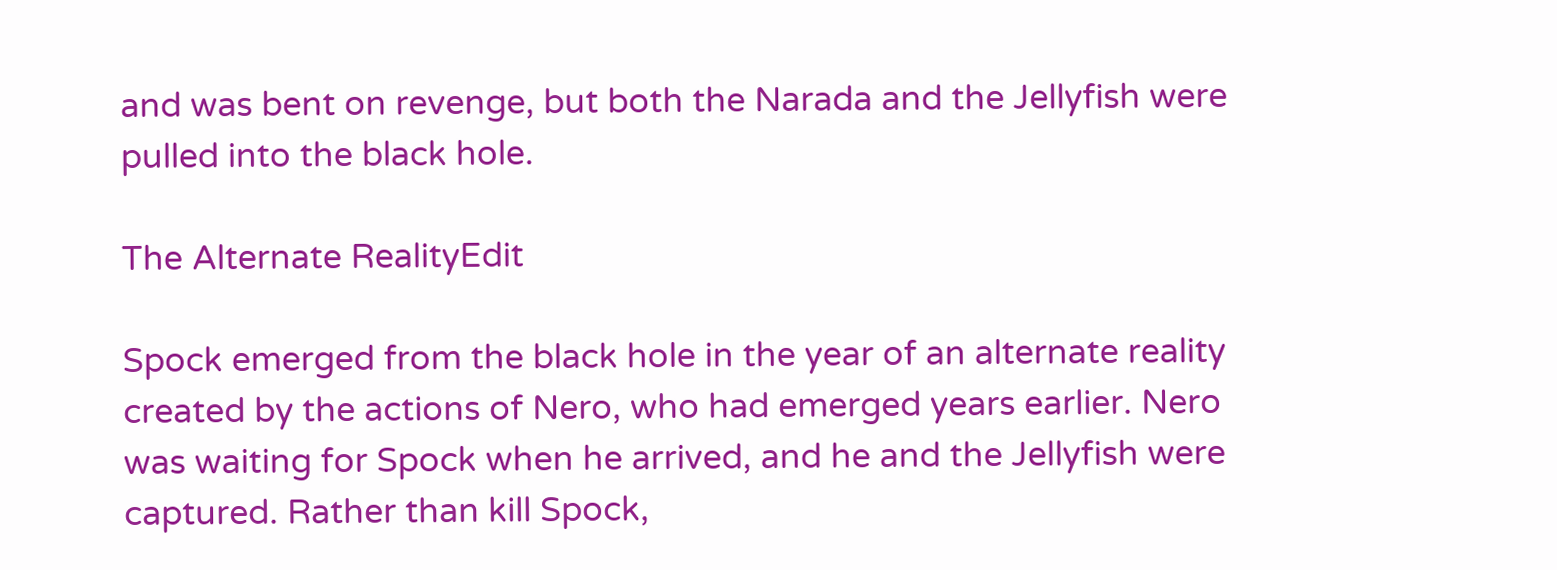and was bent on revenge, but both the Narada and the Jellyfish were pulled into the black hole.

The Alternate RealityEdit

Spock emerged from the black hole in the year of an alternate reality created by the actions of Nero, who had emerged years earlier. Nero was waiting for Spock when he arrived, and he and the Jellyfish were captured. Rather than kill Spock,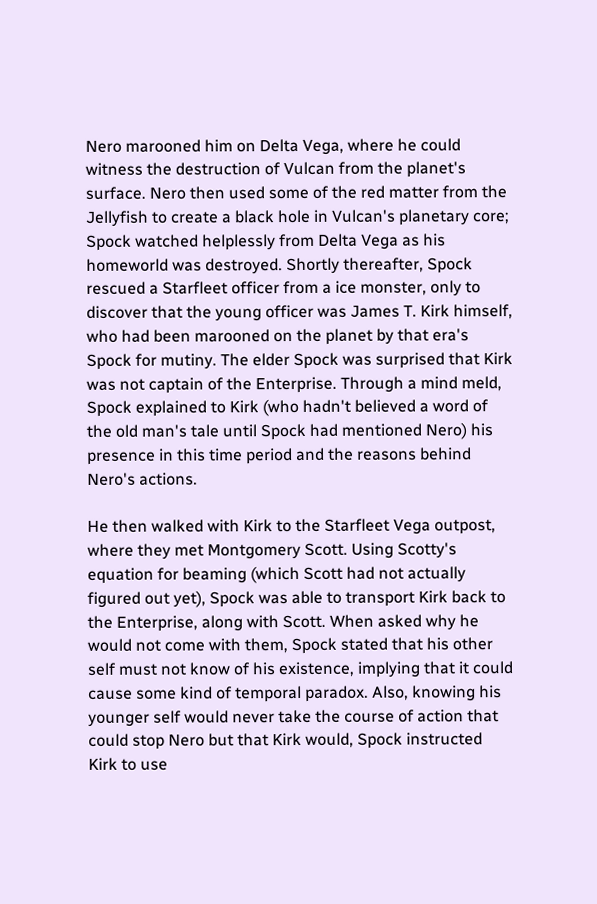Nero marooned him on Delta Vega, where he could witness the destruction of Vulcan from the planet's surface. Nero then used some of the red matter from the Jellyfish to create a black hole in Vulcan's planetary core; Spock watched helplessly from Delta Vega as his homeworld was destroyed. Shortly thereafter, Spock rescued a Starfleet officer from a ice monster, only to discover that the young officer was James T. Kirk himself, who had been marooned on the planet by that era's Spock for mutiny. The elder Spock was surprised that Kirk was not captain of the Enterprise. Through a mind meld, Spock explained to Kirk (who hadn't believed a word of the old man's tale until Spock had mentioned Nero) his presence in this time period and the reasons behind Nero's actions.

He then walked with Kirk to the Starfleet Vega outpost, where they met Montgomery Scott. Using Scotty's equation for beaming (which Scott had not actually figured out yet), Spock was able to transport Kirk back to the Enterprise, along with Scott. When asked why he would not come with them, Spock stated that his other self must not know of his existence, implying that it could cause some kind of temporal paradox. Also, knowing his younger self would never take the course of action that could stop Nero but that Kirk would, Spock instructed Kirk to use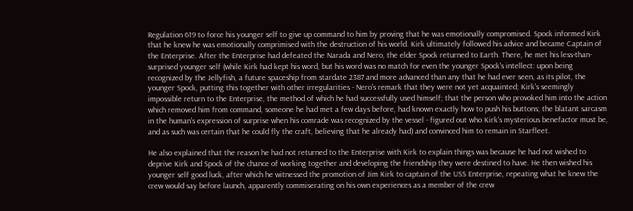Regulation 619 to force his younger self to give up command to him by proving that he was emotionally compromised. Spock informed Kirk that he knew he was emotionally comprimised with the destruction of his world. Kirk ultimately followed his advice and became Captain of the Enterprise. After the Enterprise had defeated the Narada and Nero, the elder Spock returned to Earth. There, he met his less-than-surprised younger self (while Kirk had kept his word, but his word was no match for even the younger Spock's intellect: upon being recognized by the Jellyfish, a future spaceship from stardate 2387 and more advanced than any that he had ever seen, as its pilot, the younger Spock, putting this together with other irregularities - Nero's remark that they were not yet acquainted; Kirk's seemingly impossible return to the Enterprise, the method of which he had successfully used himself; that the person who provoked him into the action which removed him from command, someone he had met a few days before, had known exactly how to push his buttons; the blatant sarcasm in the human's expression of surprise when his comrade was recognized by the vessel - figured out who Kirk's mysterious benefactor must be, and as such was certain that he could fly the craft, believing that he already had) and convinced him to remain in Starfleet.

He also explained that the reason he had not returned to the Enterprise with Kirk to explain things was because he had not wished to deprive Kirk and Spock of the chance of working together and developing the friendship they were destined to have. He then wished his younger self good luck, after which he witnessed the promotion of Jim Kirk to captain of the USS Enterprise, repeating what he knew the crew would say before launch, apparently commiserating on his own experiences as a member of the crew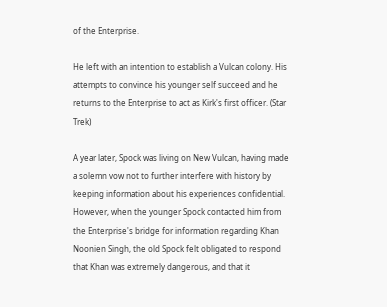of the Enterprise.

He left with an intention to establish a Vulcan colony. His attempts to convince his younger self succeed and he returns to the Enterprise to act as Kirk's first officer. (Star Trek)

A year later, Spock was living on New Vulcan, having made a solemn vow not to further interfere with history by keeping information about his experiences confidential. However, when the younger Spock contacted him from the Enterprise's bridge for information regarding Khan Noonien Singh, the old Spock felt obligated to respond that Khan was extremely dangerous, and that it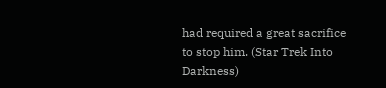had required a great sacrifice to stop him. (Star Trek Into Darkness)